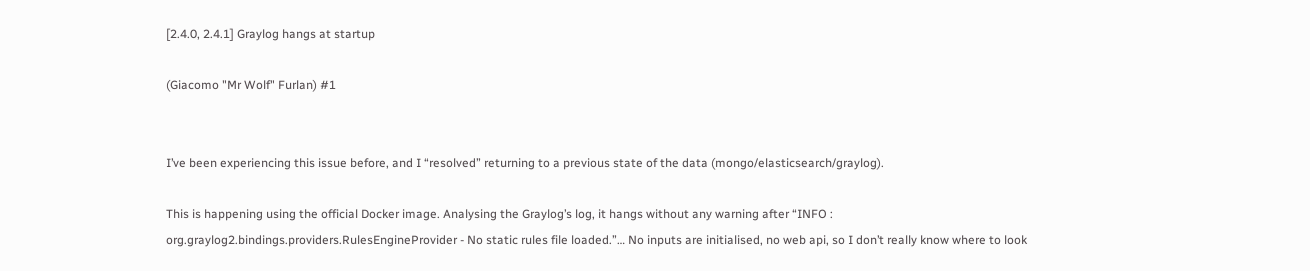[2.4.0, 2.4.1] Graylog hangs at startup

(Giacomo "Mr Wolf" Furlan) #1


I’ve been experiencing this issue before, and I “resolved” returning to a previous state of the data (mongo/elasticsearch/graylog).

This is happening using the official Docker image. Analysing the Graylog’s log, it hangs without any warning after “INFO : org.graylog2.bindings.providers.RulesEngineProvider - No static rules file loaded.”… No inputs are initialised, no web api, so I don’t really know where to look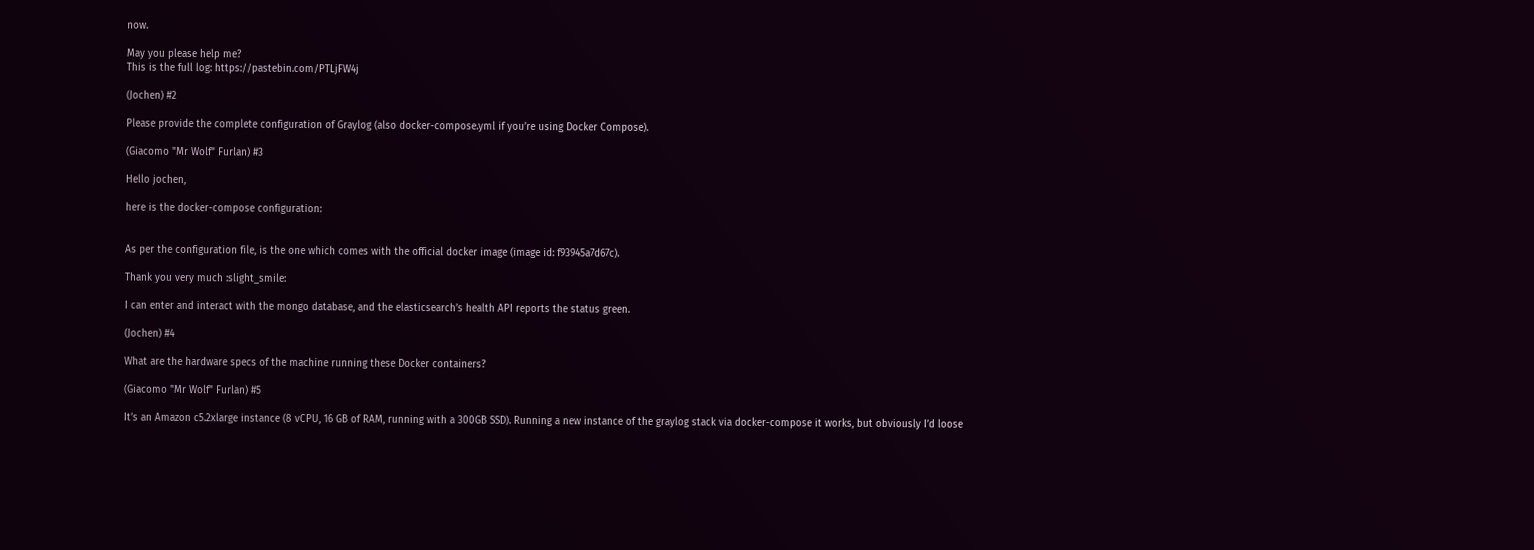now.

May you please help me?
This is the full log: https://pastebin.com/PTLjFW4j

(Jochen) #2

Please provide the complete configuration of Graylog (also docker-compose.yml if you’re using Docker Compose).

(Giacomo "Mr Wolf" Furlan) #3

Hello jochen,

here is the docker-compose configuration:


As per the configuration file, is the one which comes with the official docker image (image id: f93945a7d67c).

Thank you very much :slight_smile:

I can enter and interact with the mongo database, and the elasticsearch’s health API reports the status green.

(Jochen) #4

What are the hardware specs of the machine running these Docker containers?

(Giacomo "Mr Wolf" Furlan) #5

It’s an Amazon c5.2xlarge instance (8 vCPU, 16 GB of RAM, running with a 300GB SSD). Running a new instance of the graylog stack via docker-compose it works, but obviously I’d loose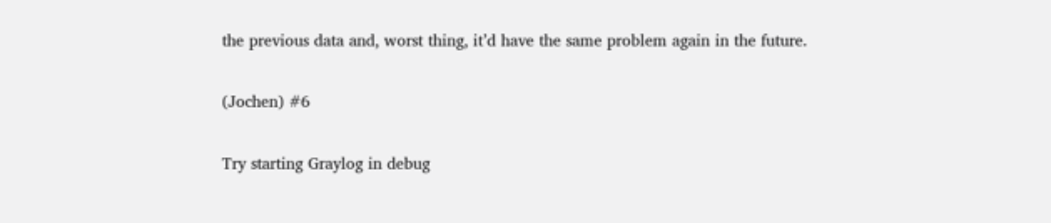the previous data and, worst thing, it’d have the same problem again in the future.

(Jochen) #6

Try starting Graylog in debug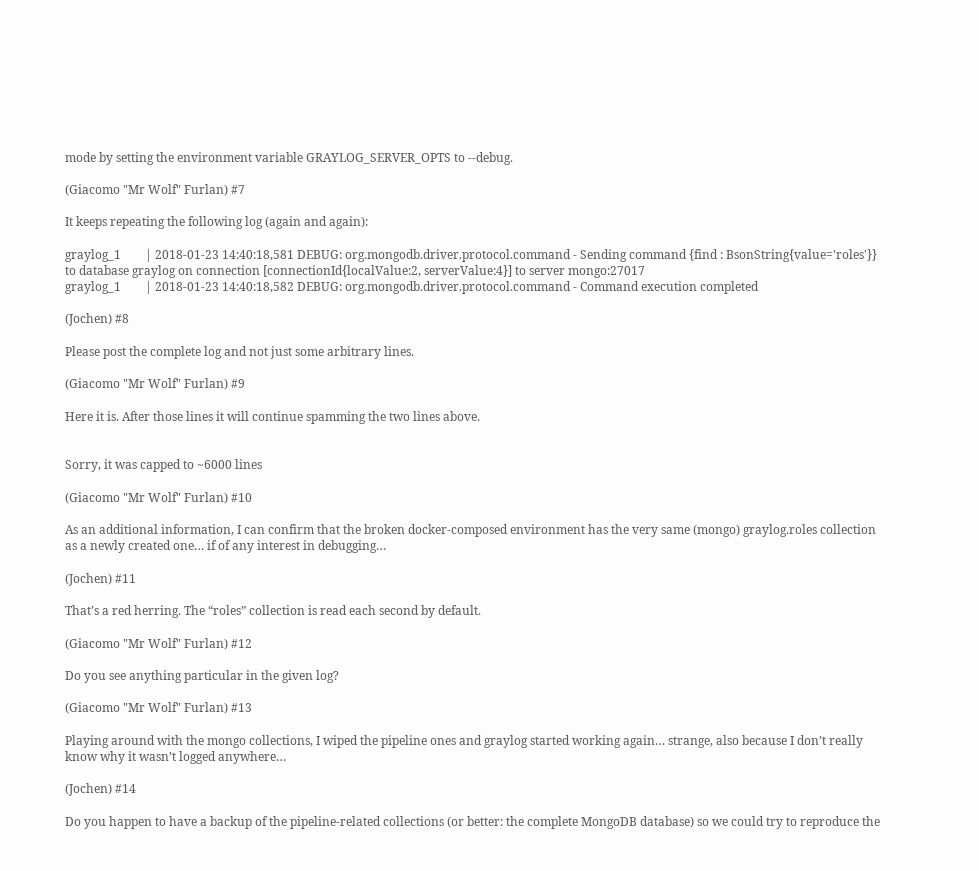mode by setting the environment variable GRAYLOG_SERVER_OPTS to --debug.

(Giacomo "Mr Wolf" Furlan) #7

It keeps repeating the following log (again and again):

graylog_1        | 2018-01-23 14:40:18,581 DEBUG: org.mongodb.driver.protocol.command - Sending command {find : BsonString{value='roles'}} to database graylog on connection [connectionId{localValue:2, serverValue:4}] to server mongo:27017
graylog_1        | 2018-01-23 14:40:18,582 DEBUG: org.mongodb.driver.protocol.command - Command execution completed

(Jochen) #8

Please post the complete log and not just some arbitrary lines.

(Giacomo "Mr Wolf" Furlan) #9

Here it is. After those lines it will continue spamming the two lines above.


Sorry, it was capped to ~6000 lines

(Giacomo "Mr Wolf" Furlan) #10

As an additional information, I can confirm that the broken docker-composed environment has the very same (mongo) graylog.roles collection as a newly created one… if of any interest in debugging…

(Jochen) #11

That’s a red herring. The “roles” collection is read each second by default.

(Giacomo "Mr Wolf" Furlan) #12

Do you see anything particular in the given log?

(Giacomo "Mr Wolf" Furlan) #13

Playing around with the mongo collections, I wiped the pipeline ones and graylog started working again… strange, also because I don’t really know why it wasn’t logged anywhere…

(Jochen) #14

Do you happen to have a backup of the pipeline-related collections (or better: the complete MongoDB database) so we could try to reproduce the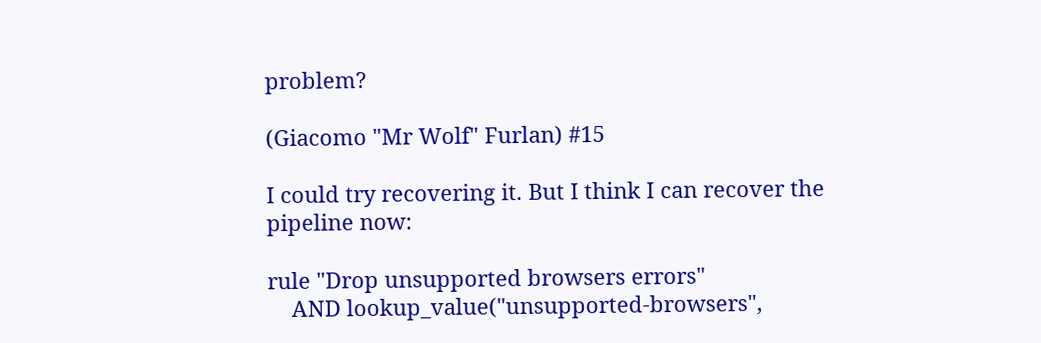problem?

(Giacomo "Mr Wolf" Furlan) #15

I could try recovering it. But I think I can recover the pipeline now:

rule "Drop unsupported browsers errors"
    AND lookup_value("unsupported-browsers",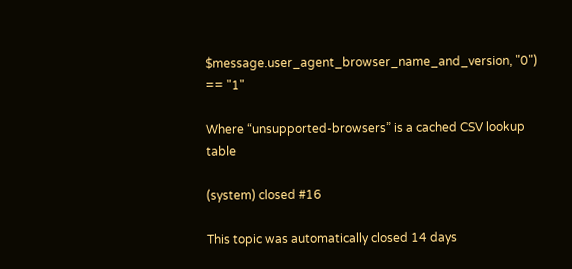$message.user_agent_browser_name_and_version, "0") == "1"

Where “unsupported-browsers” is a cached CSV lookup table

(system) closed #16

This topic was automatically closed 14 days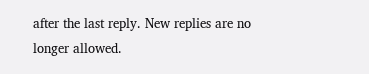after the last reply. New replies are no longer allowed.